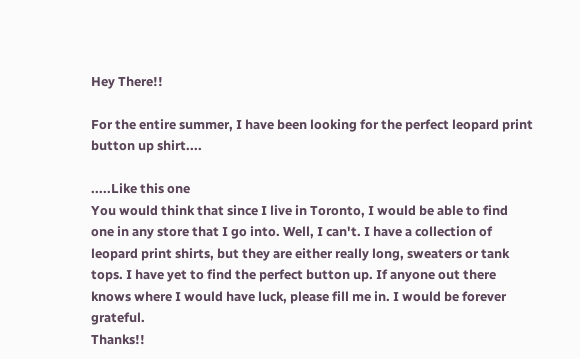Hey There!!

For the entire summer, I have been looking for the perfect leopard print button up shirt....

.....Like this one
You would think that since I live in Toronto, I would be able to find one in any store that I go into. Well, I can't. I have a collection of leopard print shirts, but they are either really long, sweaters or tank tops. I have yet to find the perfect button up. If anyone out there knows where I would have luck, please fill me in. I would be forever grateful.
Thanks!!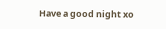Have a good night xo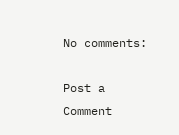No comments:

Post a Comment